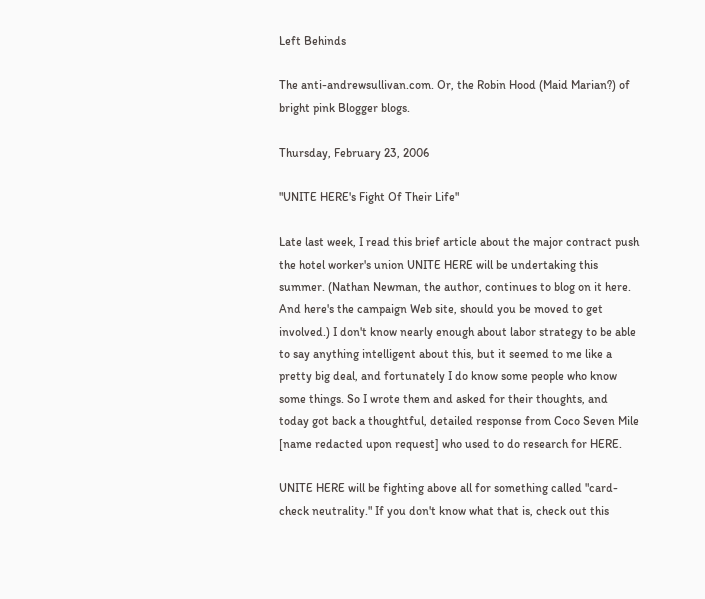Left Behinds

The anti-andrewsullivan.com. Or, the Robin Hood (Maid Marian?) of bright pink Blogger blogs.

Thursday, February 23, 2006

"UNITE HERE's Fight Of Their Life"

Late last week, I read this brief article about the major contract push the hotel worker's union UNITE HERE will be undertaking this summer. (Nathan Newman, the author, continues to blog on it here. And here's the campaign Web site, should you be moved to get involved.) I don't know nearly enough about labor strategy to be able to say anything intelligent about this, but it seemed to me like a pretty big deal, and fortunately I do know some people who know some things. So I wrote them and asked for their thoughts, and today got back a thoughtful, detailed response from Coco Seven Mile [name redacted upon request] who used to do research for HERE.

UNITE HERE will be fighting above all for something called "card-check neutrality." If you don't know what that is, check out this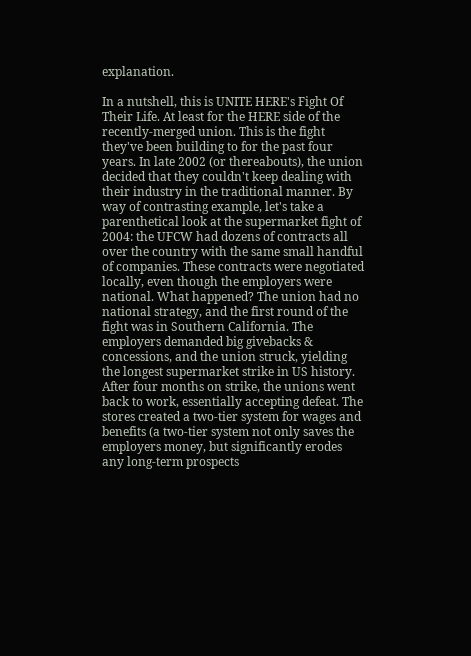explanation.

In a nutshell, this is UNITE HERE's Fight Of Their Life. At least for the HERE side of the recently-merged union. This is the fight they've been building to for the past four years. In late 2002 (or thereabouts), the union decided that they couldn't keep dealing with their industry in the traditional manner. By way of contrasting example, let's take a parenthetical look at the supermarket fight of 2004: the UFCW had dozens of contracts all over the country with the same small handful of companies. These contracts were negotiated locally, even though the employers were national. What happened? The union had no national strategy, and the first round of the fight was in Southern California. The employers demanded big givebacks & concessions, and the union struck, yielding the longest supermarket strike in US history. After four months on strike, the unions went back to work, essentially accepting defeat. The stores created a two-tier system for wages and benefits (a two-tier system not only saves the employers money, but significantly erodes any long-term prospects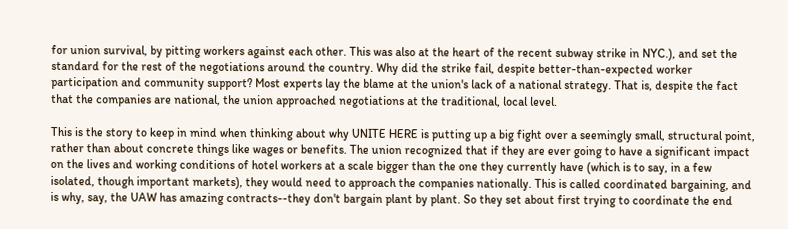for union survival, by pitting workers against each other. This was also at the heart of the recent subway strike in NYC.), and set the standard for the rest of the negotiations around the country. Why did the strike fail, despite better-than-expected worker participation and community support? Most experts lay the blame at the union's lack of a national strategy. That is, despite the fact that the companies are national, the union approached negotiations at the traditional, local level.

This is the story to keep in mind when thinking about why UNITE HERE is putting up a big fight over a seemingly small, structural point, rather than about concrete things like wages or benefits. The union recognized that if they are ever going to have a significant impact on the lives and working conditions of hotel workers at a scale bigger than the one they currently have (which is to say, in a few isolated, though important markets), they would need to approach the companies nationally. This is called coordinated bargaining, and is why, say, the UAW has amazing contracts--they don't bargain plant by plant. So they set about first trying to coordinate the end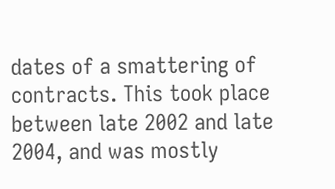dates of a smattering of contracts. This took place between late 2002 and late 2004, and was mostly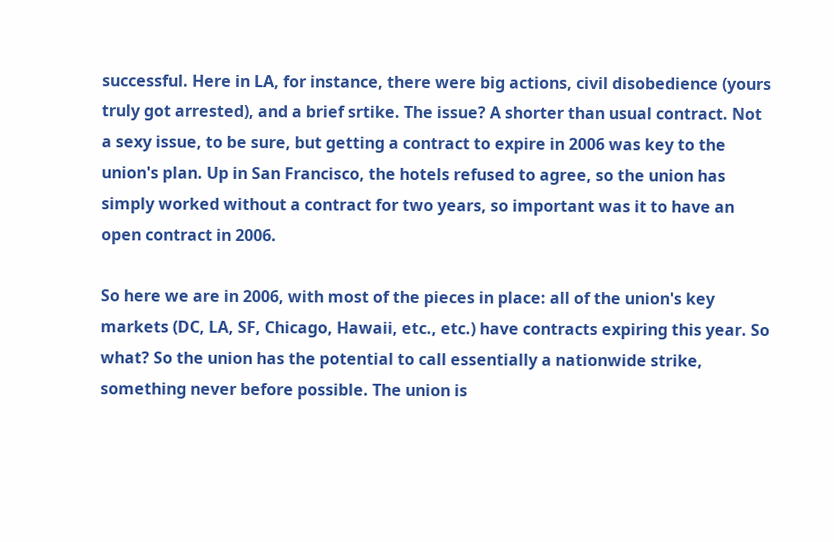successful. Here in LA, for instance, there were big actions, civil disobedience (yours truly got arrested), and a brief srtike. The issue? A shorter than usual contract. Not a sexy issue, to be sure, but getting a contract to expire in 2006 was key to the union's plan. Up in San Francisco, the hotels refused to agree, so the union has simply worked without a contract for two years, so important was it to have an open contract in 2006.

So here we are in 2006, with most of the pieces in place: all of the union's key markets (DC, LA, SF, Chicago, Hawaii, etc., etc.) have contracts expiring this year. So what? So the union has the potential to call essentially a nationwide strike, something never before possible. The union is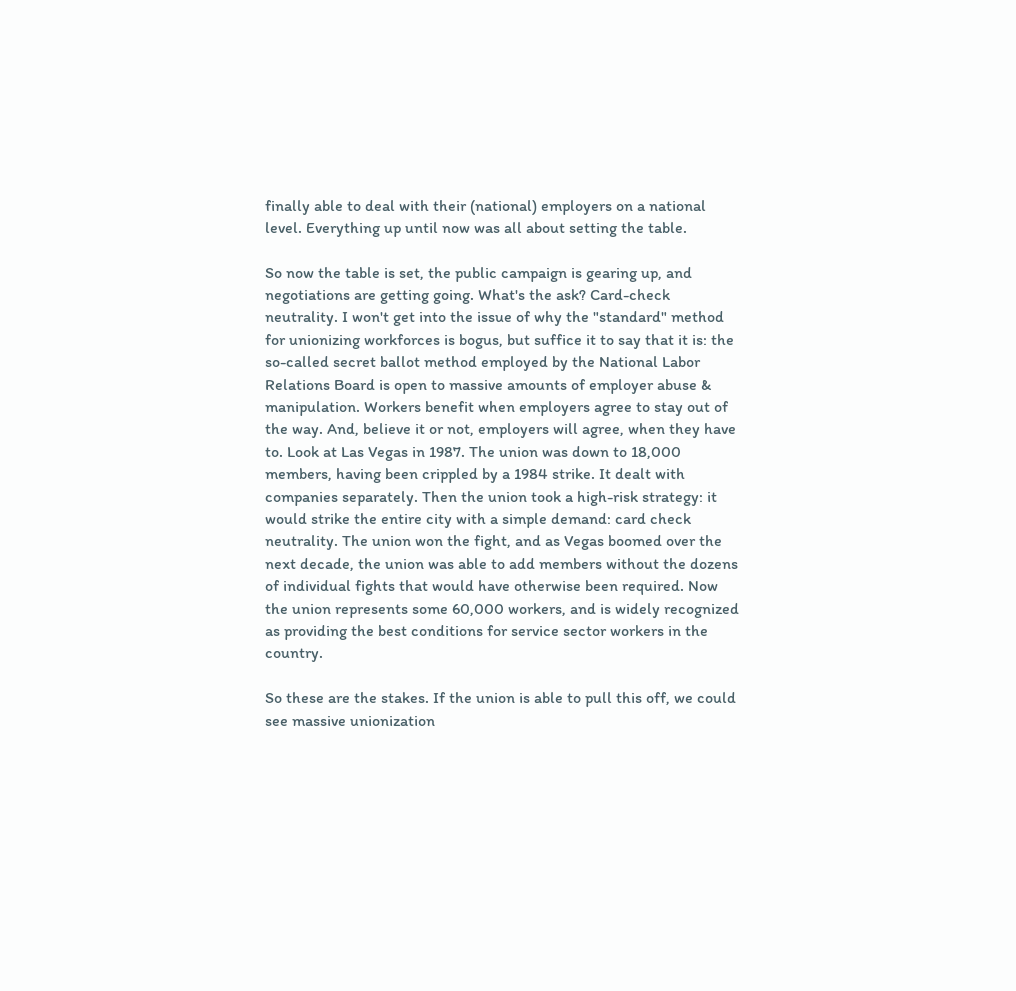finally able to deal with their (national) employers on a national level. Everything up until now was all about setting the table.

So now the table is set, the public campaign is gearing up, and negotiations are getting going. What's the ask? Card-check neutrality. I won't get into the issue of why the "standard" method for unionizing workforces is bogus, but suffice it to say that it is: the so-called secret ballot method employed by the National Labor Relations Board is open to massive amounts of employer abuse & manipulation. Workers benefit when employers agree to stay out of the way. And, believe it or not, employers will agree, when they have to. Look at Las Vegas in 1987. The union was down to 18,000 members, having been crippled by a 1984 strike. It dealt with companies separately. Then the union took a high-risk strategy: it would strike the entire city with a simple demand: card check neutrality. The union won the fight, and as Vegas boomed over the next decade, the union was able to add members without the dozens of individual fights that would have otherwise been required. Now the union represents some 60,000 workers, and is widely recognized as providing the best conditions for service sector workers in the country.

So these are the stakes. If the union is able to pull this off, we could see massive unionization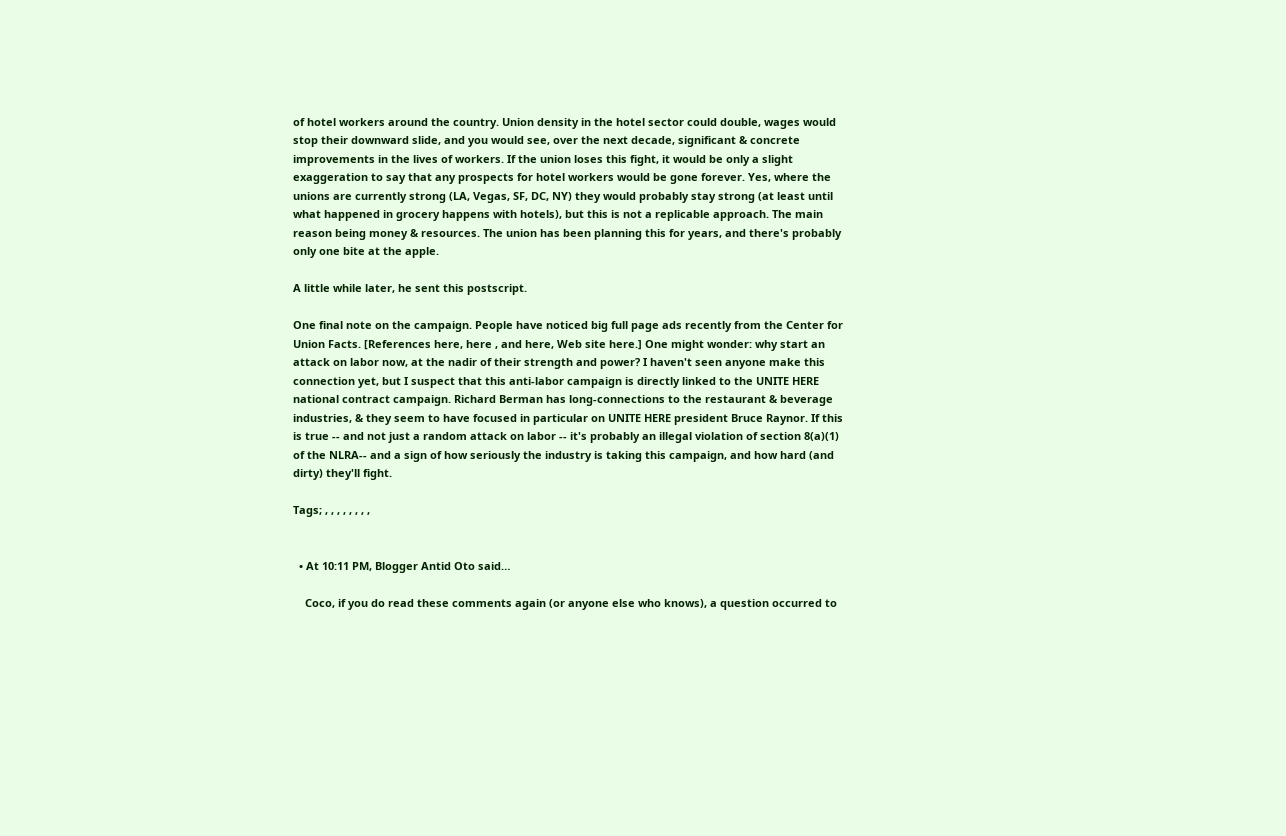of hotel workers around the country. Union density in the hotel sector could double, wages would stop their downward slide, and you would see, over the next decade, significant & concrete improvements in the lives of workers. If the union loses this fight, it would be only a slight exaggeration to say that any prospects for hotel workers would be gone forever. Yes, where the unions are currently strong (LA, Vegas, SF, DC, NY) they would probably stay strong (at least until what happened in grocery happens with hotels), but this is not a replicable approach. The main reason being money & resources. The union has been planning this for years, and there's probably only one bite at the apple.

A little while later, he sent this postscript.

One final note on the campaign. People have noticed big full page ads recently from the Center for Union Facts. [References here, here , and here, Web site here.] One might wonder: why start an attack on labor now, at the nadir of their strength and power? I haven't seen anyone make this connection yet, but I suspect that this anti-labor campaign is directly linked to the UNITE HERE national contract campaign. Richard Berman has long-connections to the restaurant & beverage industries, & they seem to have focused in particular on UNITE HERE president Bruce Raynor. If this is true -- and not just a random attack on labor -- it's probably an illegal violation of section 8(a)(1) of the NLRA-- and a sign of how seriously the industry is taking this campaign, and how hard (and dirty) they'll fight.

Tags; , , , , , , , ,


  • At 10:11 PM, Blogger Antid Oto said…

    Coco, if you do read these comments again (or anyone else who knows), a question occurred to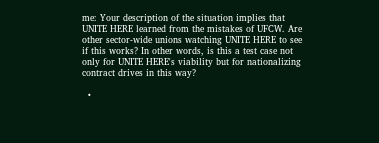me: Your description of the situation implies that UNITE HERE learned from the mistakes of UFCW. Are other sector-wide unions watching UNITE HERE to see if this works? In other words, is this a test case not only for UNITE HERE's viability but for nationalizing contract drives in this way?

  •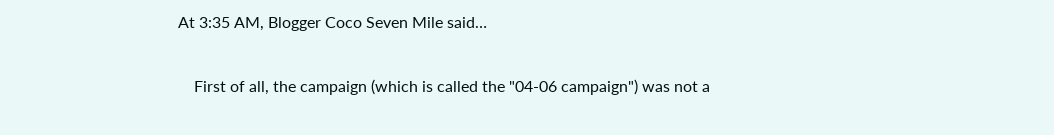At 3:35 AM, Blogger Coco Seven Mile said…

    First of all, the campaign (which is called the "04-06 campaign") was not a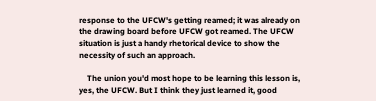response to the UFCW's getting reamed; it was already on the drawing board before UFCW got reamed. The UFCW situation is just a handy rhetorical device to show the necessity of such an approach.

    The union you'd most hope to be learning this lesson is, yes, the UFCW. But I think they just learned it, good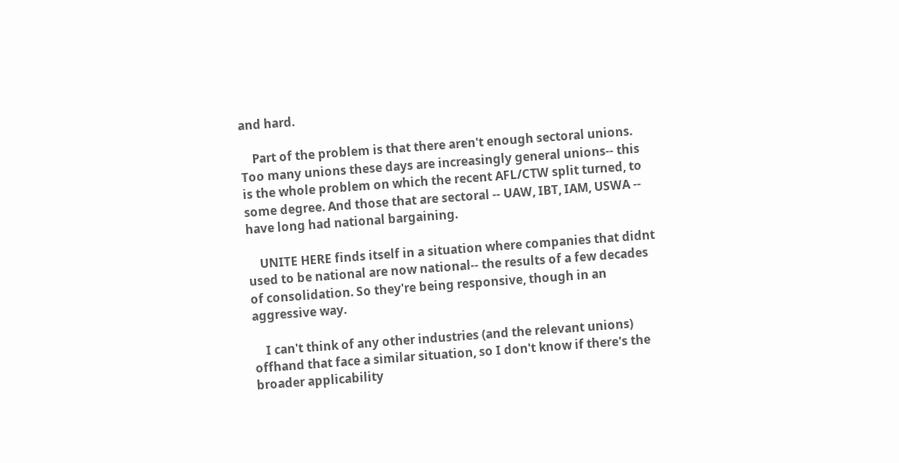and hard.

    Part of the problem is that there aren't enough sectoral unions. Too many unions these days are increasingly general unions-- this is the whole problem on which the recent AFL/CTW split turned, to some degree. And those that are sectoral -- UAW, IBT, IAM, USWA -- have long had national bargaining.

    UNITE HERE finds itself in a situation where companies that didnt used to be national are now national-- the results of a few decades of consolidation. So they're being responsive, though in an aggressive way.

    I can't think of any other industries (and the relevant unions) offhand that face a similar situation, so I don't know if there's the broader applicability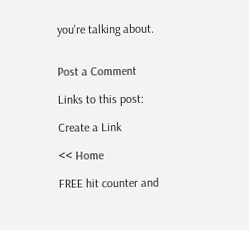you're talking about.


Post a Comment

Links to this post:

Create a Link

<< Home

FREE hit counter and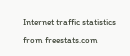Internet traffic statistics from freestats.com